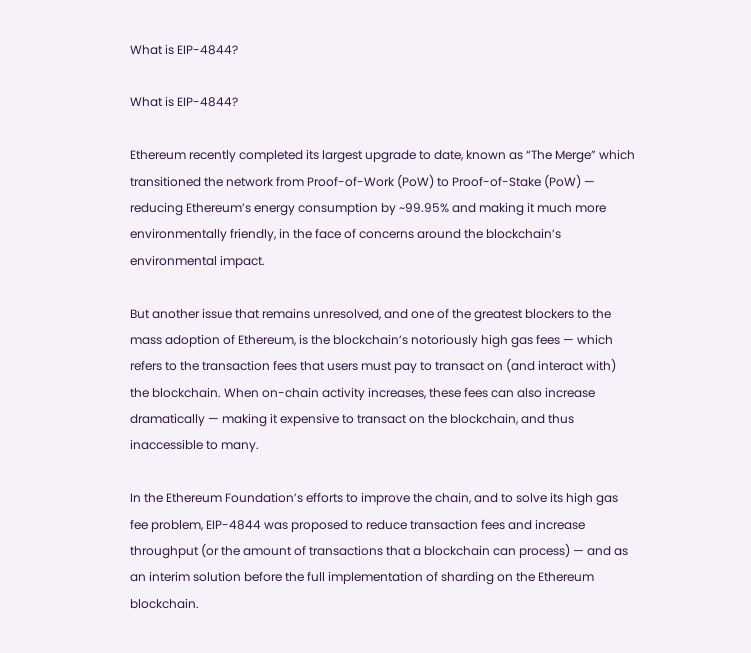What is EIP-4844?

What is EIP-4844?

Ethereum recently completed its largest upgrade to date, known as “The Merge” which transitioned the network from Proof-of-Work (PoW) to Proof-of-Stake (PoW) — reducing Ethereum’s energy consumption by ~99.95% and making it much more environmentally friendly, in the face of concerns around the blockchain’s environmental impact.

But another issue that remains unresolved, and one of the greatest blockers to the mass adoption of Ethereum, is the blockchain’s notoriously high gas fees — which refers to the transaction fees that users must pay to transact on (and interact with) the blockchain. When on-chain activity increases, these fees can also increase dramatically — making it expensive to transact on the blockchain, and thus inaccessible to many.

In the Ethereum Foundation’s efforts to improve the chain, and to solve its high gas fee problem, EIP-4844 was proposed to reduce transaction fees and increase throughput (or the amount of transactions that a blockchain can process) — and as an interim solution before the full implementation of sharding on the Ethereum blockchain.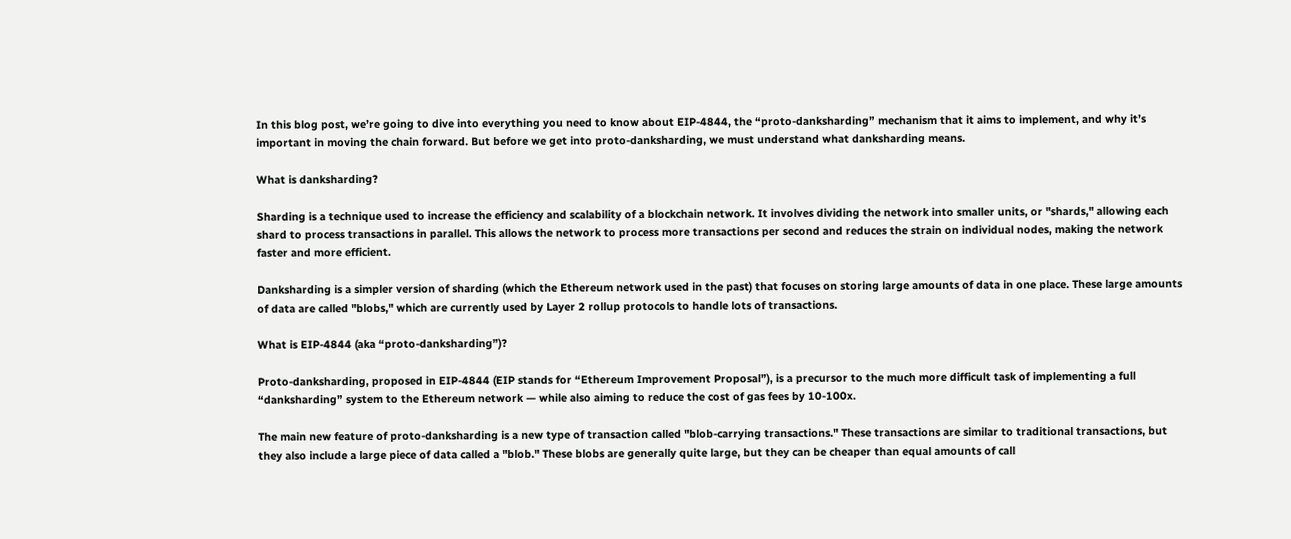In this blog post, we’re going to dive into everything you need to know about EIP-4844, the “proto-danksharding” mechanism that it aims to implement, and why it’s important in moving the chain forward. But before we get into proto-danksharding, we must understand what danksharding means.

What is danksharding?

Sharding is a technique used to increase the efficiency and scalability of a blockchain network. It involves dividing the network into smaller units, or "shards," allowing each shard to process transactions in parallel. This allows the network to process more transactions per second and reduces the strain on individual nodes, making the network faster and more efficient.

Danksharding is a simpler version of sharding (which the Ethereum network used in the past) that focuses on storing large amounts of data in one place. These large amounts of data are called "blobs," which are currently used by Layer 2 rollup protocols to handle lots of transactions.

What is EIP-4844 (aka “proto-danksharding”)?

Proto-danksharding, proposed in EIP-4844 (EIP stands for “Ethereum Improvement Proposal”), is a precursor to the much more difficult task of implementing a full “danksharding” system to the Ethereum network — while also aiming to reduce the cost of gas fees by 10-100x.

The main new feature of proto-danksharding is a new type of transaction called "blob-carrying transactions." These transactions are similar to traditional transactions, but they also include a large piece of data called a "blob." These blobs are generally quite large, but they can be cheaper than equal amounts of call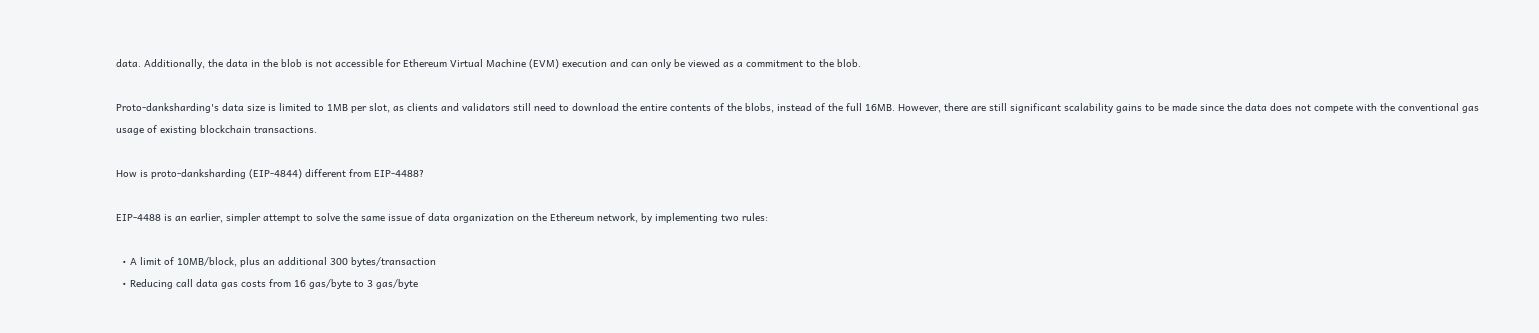data. Additionally, the data in the blob is not accessible for Ethereum Virtual Machine (EVM) execution and can only be viewed as a commitment to the blob.

Proto-danksharding's data size is limited to 1MB per slot, as clients and validators still need to download the entire contents of the blobs, instead of the full 16MB. However, there are still significant scalability gains to be made since the data does not compete with the conventional gas usage of existing blockchain transactions.

How is proto-danksharding (EIP-4844) different from EIP-4488?

EIP-4488 is an earlier, simpler attempt to solve the same issue of data organization on the Ethereum network, by implementing two rules:

  • A limit of 10MB/block, plus an additional 300 bytes/transaction
  • Reducing call data gas costs from 16 gas/byte to 3 gas/byte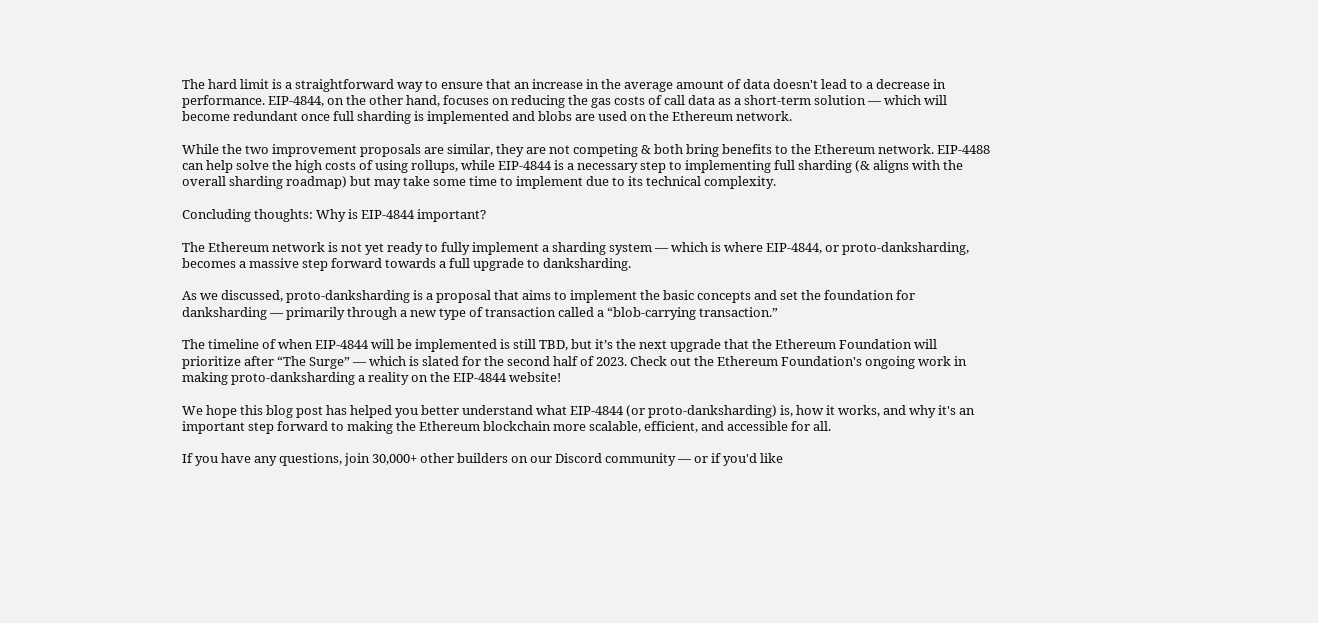The hard limit is a straightforward way to ensure that an increase in the average amount of data doesn't lead to a decrease in performance. EIP-4844, on the other hand, focuses on reducing the gas costs of call data as a short-term solution — which will become redundant once full sharding is implemented and blobs are used on the Ethereum network.

While the two improvement proposals are similar, they are not competing & both bring benefits to the Ethereum network. EIP-4488 can help solve the high costs of using rollups, while EIP-4844 is a necessary step to implementing full sharding (& aligns with the overall sharding roadmap) but may take some time to implement due to its technical complexity.

Concluding thoughts: Why is EIP-4844 important?

The Ethereum network is not yet ready to fully implement a sharding system — which is where EIP-4844, or proto-danksharding, becomes a massive step forward towards a full upgrade to danksharding.

As we discussed, proto-danksharding is a proposal that aims to implement the basic concepts and set the foundation for danksharding — primarily through a new type of transaction called a “blob-carrying transaction.”

The timeline of when EIP-4844 will be implemented is still TBD, but it’s the next upgrade that the Ethereum Foundation will prioritize after “The Surge” — which is slated for the second half of 2023. Check out the Ethereum Foundation's ongoing work in making proto-danksharding a reality on the EIP-4844 website!

We hope this blog post has helped you better understand what EIP-4844 (or proto-danksharding) is, how it works, and why it's an important step forward to making the Ethereum blockchain more scalable, efficient, and accessible for all.

If you have any questions, join 30,000+ other builders on our Discord community — or if you'd like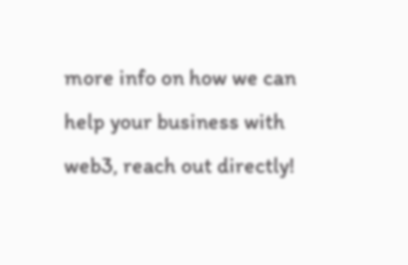more info on how we can help your business with web3, reach out directly!